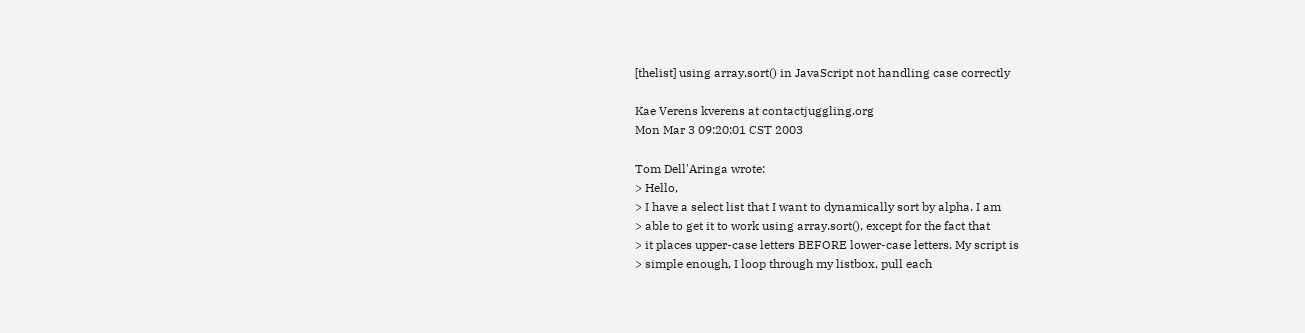[thelist] using array.sort() in JavaScript not handling case correctly

Kae Verens kverens at contactjuggling.org
Mon Mar 3 09:20:01 CST 2003

Tom Dell'Aringa wrote:
> Hello,
> I have a select list that I want to dynamically sort by alpha. I am
> able to get it to work using array.sort(), except for the fact that
> it places upper-case letters BEFORE lower-case letters. My script is
> simple enough, I loop through my listbox, pull each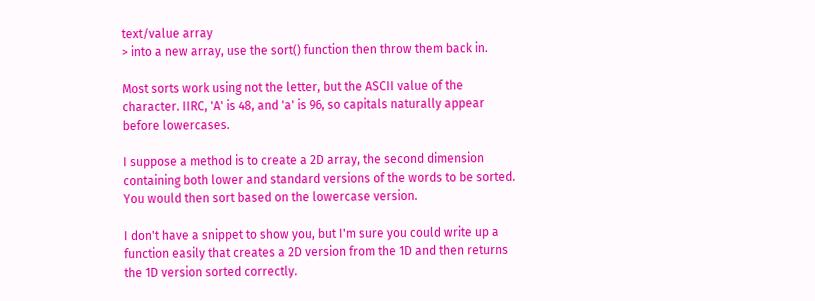text/value array
> into a new array, use the sort() function then throw them back in.

Most sorts work using not the letter, but the ASCII value of the
character. IIRC, 'A' is 48, and 'a' is 96, so capitals naturally appear
before lowercases.

I suppose a method is to create a 2D array, the second dimension
containing both lower and standard versions of the words to be sorted.
You would then sort based on the lowercase version.

I don't have a snippet to show you, but I'm sure you could write up a
function easily that creates a 2D version from the 1D and then returns
the 1D version sorted correctly.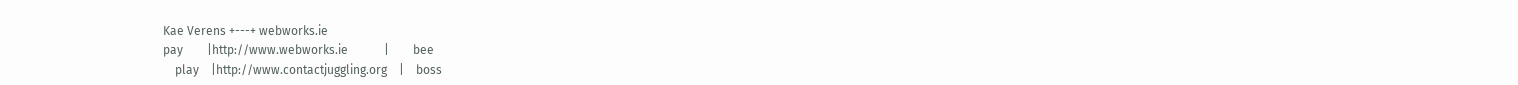Kae Verens +---+ webworks.ie
pay        |http://www.webworks.ie            |        bee
    play    |http://www.contactjuggling.org    |    boss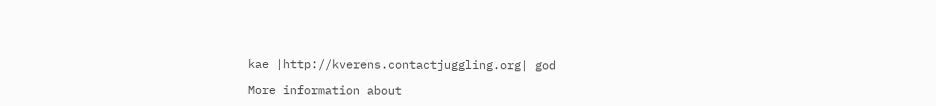kae |http://kverens.contactjuggling.org| god

More information about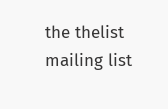the thelist mailing list